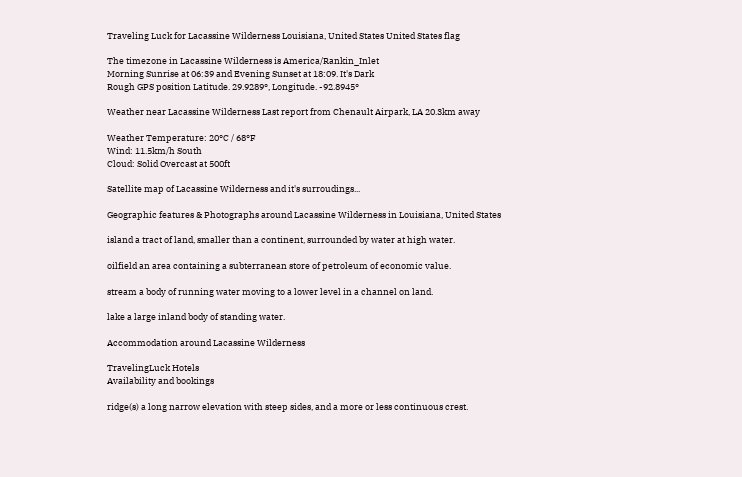Traveling Luck for Lacassine Wilderness Louisiana, United States United States flag

The timezone in Lacassine Wilderness is America/Rankin_Inlet
Morning Sunrise at 06:39 and Evening Sunset at 18:09. It's Dark
Rough GPS position Latitude. 29.9289°, Longitude. -92.8945°

Weather near Lacassine Wilderness Last report from Chenault Airpark, LA 20.3km away

Weather Temperature: 20°C / 68°F
Wind: 11.5km/h South
Cloud: Solid Overcast at 500ft

Satellite map of Lacassine Wilderness and it's surroudings...

Geographic features & Photographs around Lacassine Wilderness in Louisiana, United States

island a tract of land, smaller than a continent, surrounded by water at high water.

oilfield an area containing a subterranean store of petroleum of economic value.

stream a body of running water moving to a lower level in a channel on land.

lake a large inland body of standing water.

Accommodation around Lacassine Wilderness

TravelingLuck Hotels
Availability and bookings

ridge(s) a long narrow elevation with steep sides, and a more or less continuous crest.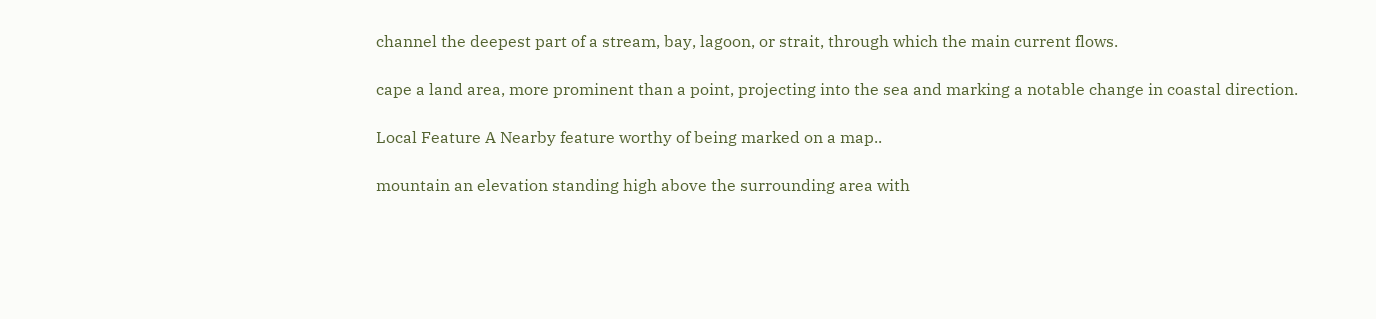channel the deepest part of a stream, bay, lagoon, or strait, through which the main current flows.

cape a land area, more prominent than a point, projecting into the sea and marking a notable change in coastal direction.

Local Feature A Nearby feature worthy of being marked on a map..

mountain an elevation standing high above the surrounding area with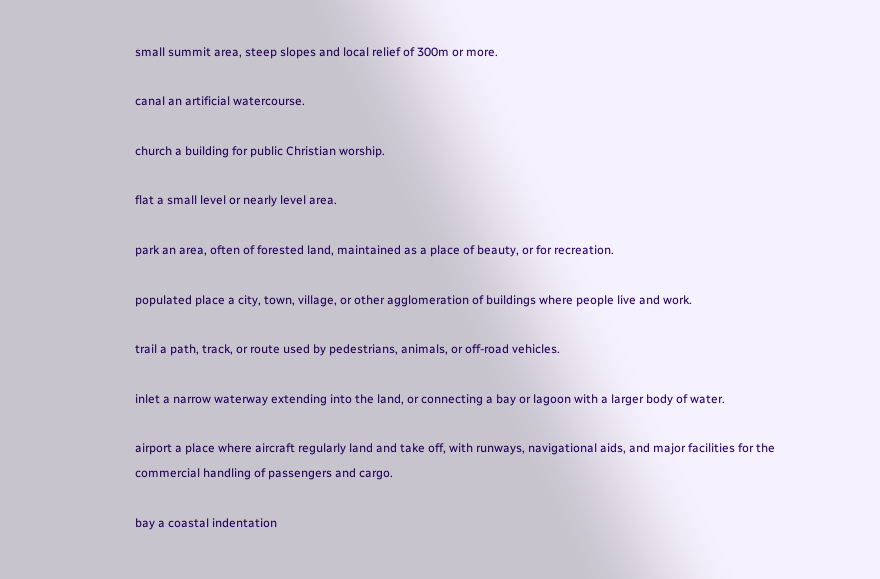small summit area, steep slopes and local relief of 300m or more.

canal an artificial watercourse.

church a building for public Christian worship.

flat a small level or nearly level area.

park an area, often of forested land, maintained as a place of beauty, or for recreation.

populated place a city, town, village, or other agglomeration of buildings where people live and work.

trail a path, track, or route used by pedestrians, animals, or off-road vehicles.

inlet a narrow waterway extending into the land, or connecting a bay or lagoon with a larger body of water.

airport a place where aircraft regularly land and take off, with runways, navigational aids, and major facilities for the commercial handling of passengers and cargo.

bay a coastal indentation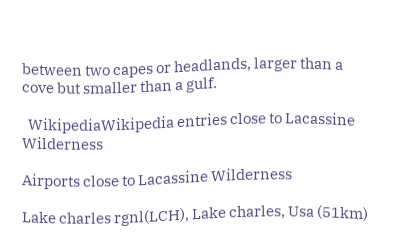between two capes or headlands, larger than a cove but smaller than a gulf.

  WikipediaWikipedia entries close to Lacassine Wilderness

Airports close to Lacassine Wilderness

Lake charles rgnl(LCH), Lake charles, Usa (51km)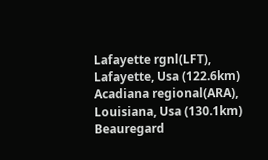Lafayette rgnl(LFT), Lafayette, Usa (122.6km)
Acadiana regional(ARA), Louisiana, Usa (130.1km)
Beauregard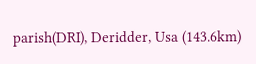parish(DRI), Deridder, Usa (143.6km)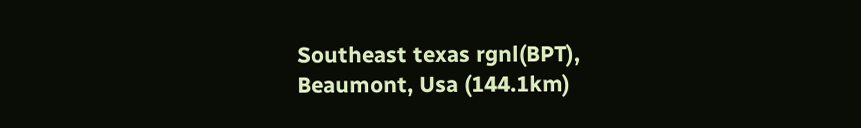Southeast texas rgnl(BPT), Beaumont, Usa (144.1km)